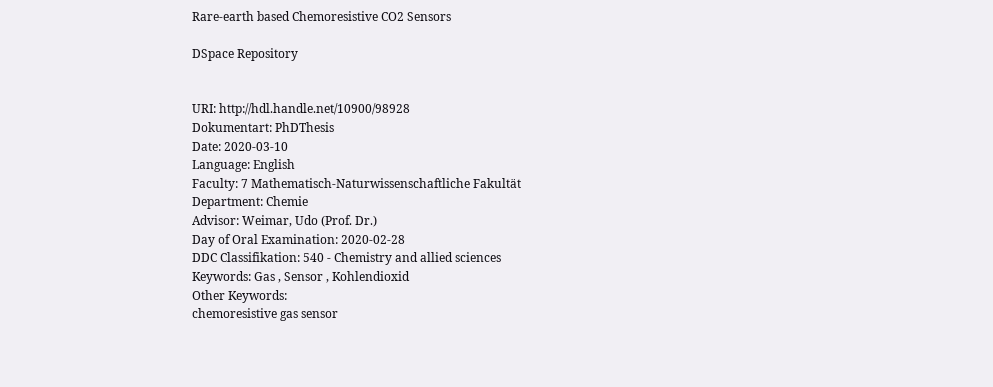Rare-earth based Chemoresistive CO2 Sensors

DSpace Repository


URI: http://hdl.handle.net/10900/98928
Dokumentart: PhDThesis
Date: 2020-03-10
Language: English
Faculty: 7 Mathematisch-Naturwissenschaftliche Fakultät
Department: Chemie
Advisor: Weimar, Udo (Prof. Dr.)
Day of Oral Examination: 2020-02-28
DDC Classifikation: 540 - Chemistry and allied sciences
Keywords: Gas , Sensor , Kohlendioxid
Other Keywords:
chemoresistive gas sensor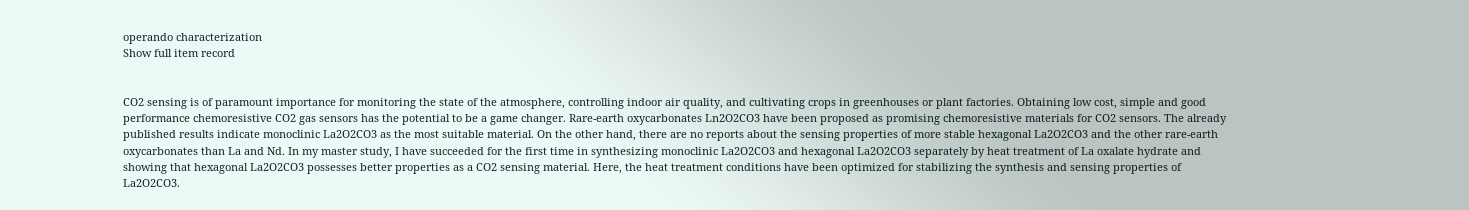operando characterization
Show full item record


CO2 sensing is of paramount importance for monitoring the state of the atmosphere, controlling indoor air quality, and cultivating crops in greenhouses or plant factories. Obtaining low cost, simple and good performance chemoresistive CO2 gas sensors has the potential to be a game changer. Rare-earth oxycarbonates Ln2O2CO3 have been proposed as promising chemoresistive materials for CO2 sensors. The already published results indicate monoclinic La2O2CO3 as the most suitable material. On the other hand, there are no reports about the sensing properties of more stable hexagonal La2O2CO3 and the other rare-earth oxycarbonates than La and Nd. In my master study, I have succeeded for the first time in synthesizing monoclinic La2O2CO3 and hexagonal La2O2CO3 separately by heat treatment of La oxalate hydrate and showing that hexagonal La2O2CO3 possesses better properties as a CO2 sensing material. Here, the heat treatment conditions have been optimized for stabilizing the synthesis and sensing properties of La2O2CO3.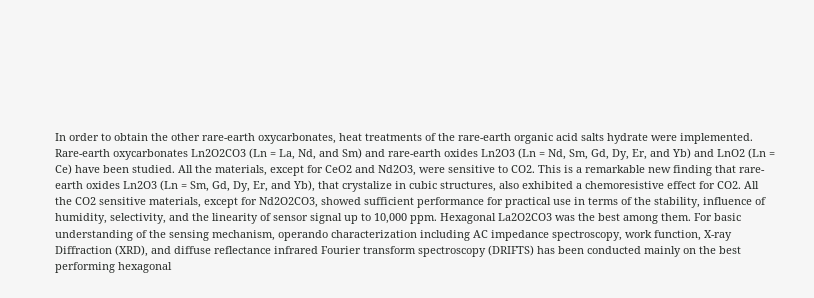In order to obtain the other rare-earth oxycarbonates, heat treatments of the rare-earth organic acid salts hydrate were implemented. Rare-earth oxycarbonates Ln2O2CO3 (Ln = La, Nd, and Sm) and rare-earth oxides Ln2O3 (Ln = Nd, Sm, Gd, Dy, Er, and Yb) and LnO2 (Ln = Ce) have been studied. All the materials, except for CeO2 and Nd2O3, were sensitive to CO2. This is a remarkable new finding that rare-earth oxides Ln2O3 (Ln = Sm, Gd, Dy, Er, and Yb), that crystalize in cubic structures, also exhibited a chemoresistive effect for CO2. All the CO2 sensitive materials, except for Nd2O2CO3, showed sufficient performance for practical use in terms of the stability, influence of humidity, selectivity, and the linearity of sensor signal up to 10,000 ppm. Hexagonal La2O2CO3 was the best among them. For basic understanding of the sensing mechanism, operando characterization including AC impedance spectroscopy, work function, X-ray Diffraction (XRD), and diffuse reflectance infrared Fourier transform spectroscopy (DRIFTS) has been conducted mainly on the best performing hexagonal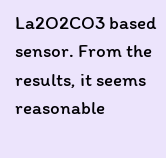La2O2CO3 based sensor. From the results, it seems reasonable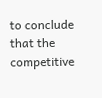to conclude that the competitive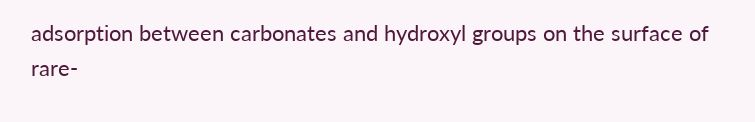adsorption between carbonates and hydroxyl groups on the surface of rare-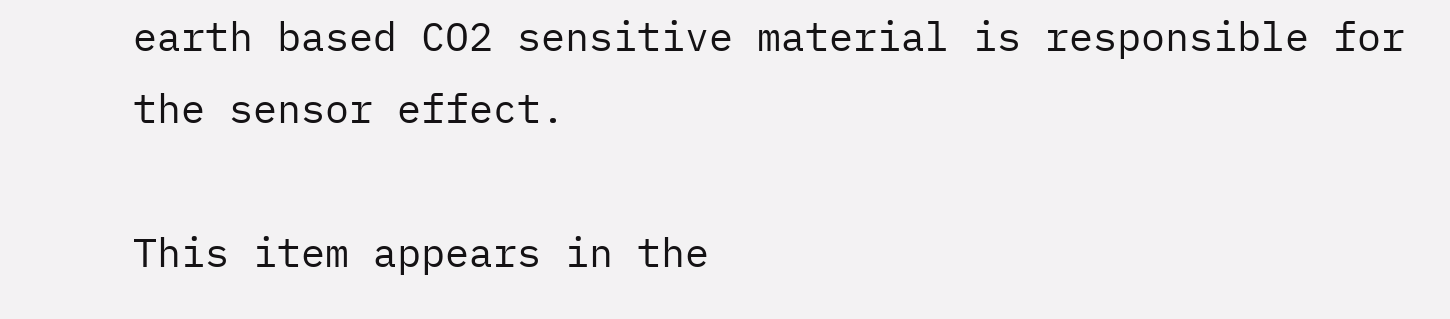earth based CO2 sensitive material is responsible for the sensor effect.

This item appears in the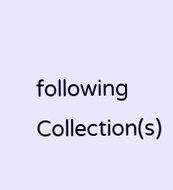following Collection(s)